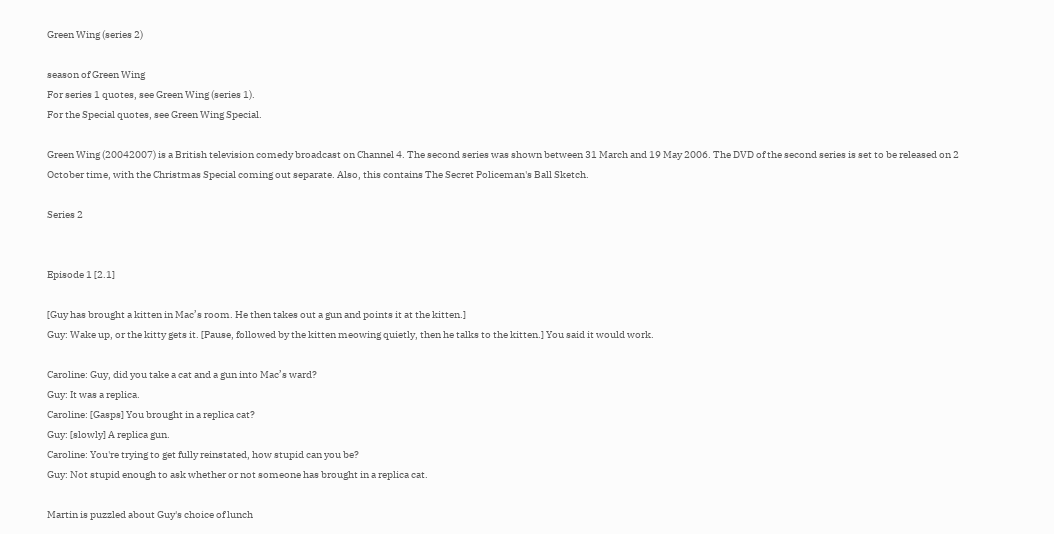Green Wing (series 2)

season of Green Wing
For series 1 quotes, see Green Wing (series 1).
For the Special quotes, see Green Wing Special.

Green Wing (20042007) is a British television comedy broadcast on Channel 4. The second series was shown between 31 March and 19 May 2006. The DVD of the second series is set to be released on 2 October time, with the Christmas Special coming out separate. Also, this contains The Secret Policeman's Ball Sketch.

Series 2


Episode 1 [2.1]

[Guy has brought a kitten in Mac’s room. He then takes out a gun and points it at the kitten.]
Guy: Wake up, or the kitty gets it. [Pause, followed by the kitten meowing quietly, then he talks to the kitten.] You said it would work.

Caroline: Guy, did you take a cat and a gun into Mac’s ward?
Guy: It was a replica.
Caroline: [Gasps] You brought in a replica cat?
Guy: [slowly] A replica gun.
Caroline: You're trying to get fully reinstated, how stupid can you be?
Guy: Not stupid enough to ask whether or not someone has brought in a replica cat.

Martin is puzzled about Guy's choice of lunch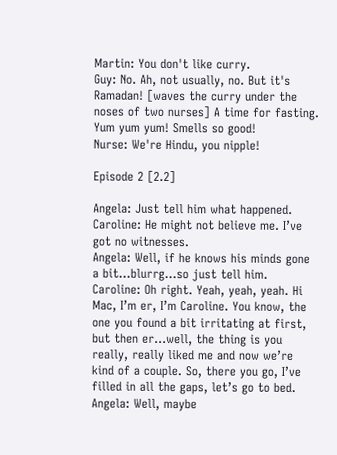Martin: You don't like curry.
Guy: No. Ah, not usually, no. But it's Ramadan! [waves the curry under the noses of two nurses] A time for fasting. Yum yum yum! Smells so good!
Nurse: We're Hindu, you nipple!

Episode 2 [2.2]

Angela: Just tell him what happened.
Caroline: He might not believe me. I’ve got no witnesses.
Angela: Well, if he knows his minds gone a bit…blurrg…so just tell him.
Caroline: Oh right. Yeah, yeah, yeah. Hi Mac, I’m er, I’m Caroline. You know, the one you found a bit irritating at first, but then er…well, the thing is you really, really liked me and now we’re kind of a couple. So, there you go, I’ve filled in all the gaps, let’s go to bed.
Angela: Well, maybe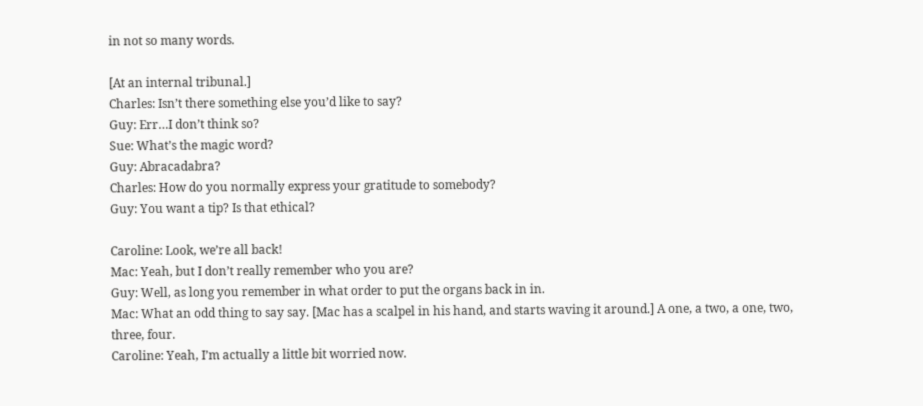in not so many words.

[At an internal tribunal.]
Charles: Isn’t there something else you’d like to say?
Guy: Err…I don’t think so?
Sue: What’s the magic word?
Guy: Abracadabra?
Charles: How do you normally express your gratitude to somebody?
Guy: You want a tip? Is that ethical?

Caroline: Look, we’re all back!
Mac: Yeah, but I don’t really remember who you are?
Guy: Well, as long you remember in what order to put the organs back in in.
Mac: What an odd thing to say say. [Mac has a scalpel in his hand, and starts waving it around.] A one, a two, a one, two, three, four.
Caroline: Yeah, I’m actually a little bit worried now.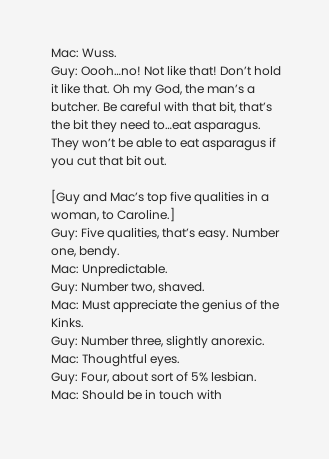Mac: Wuss.
Guy: Oooh…no! Not like that! Don’t hold it like that. Oh my God, the man’s a butcher. Be careful with that bit, that’s the bit they need to…eat asparagus. They won’t be able to eat asparagus if you cut that bit out.

[Guy and Mac’s top five qualities in a woman, to Caroline.]
Guy: Five qualities, that’s easy. Number one, bendy.
Mac: Unpredictable.
Guy: Number two, shaved.
Mac: Must appreciate the genius of the Kinks.
Guy: Number three, slightly anorexic.
Mac: Thoughtful eyes.
Guy: Four, about sort of 5% lesbian.
Mac: Should be in touch with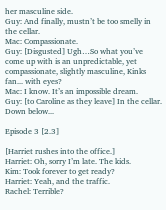her masculine side.
Guy: And finally, mustn’t be too smelly in the cellar.
Mac: Compassionate.
Guy: [Disgusted] Ugh…So what you’ve come up with is an unpredictable, yet compassionate, slightly masculine, Kinks fan... with eyes?
Mac: I know. It’s an impossible dream.
Guy: [to Caroline as they leave] In the cellar. Down below...

Episode 3 [2.3]

[Harriet rushes into the office.]
Harriet: Oh, sorry I’m late. The kids.
Kim: Took forever to get ready?
Harriet: Yeah, and the traffic.
Rachel: Terrible?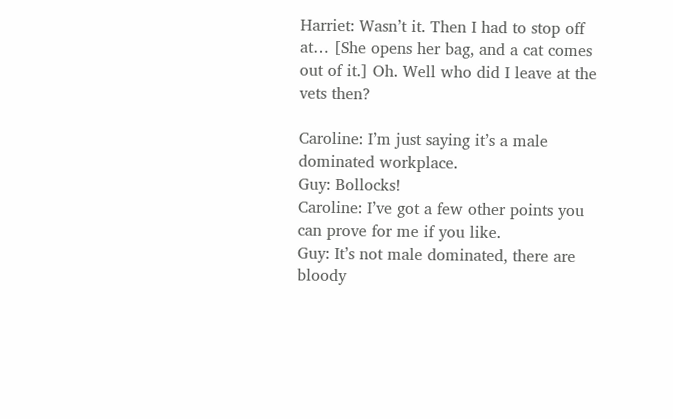Harriet: Wasn’t it. Then I had to stop off at… [She opens her bag, and a cat comes out of it.] Oh. Well who did I leave at the vets then?

Caroline: I’m just saying it’s a male dominated workplace.
Guy: Bollocks!
Caroline: I’ve got a few other points you can prove for me if you like.
Guy: It’s not male dominated, there are bloody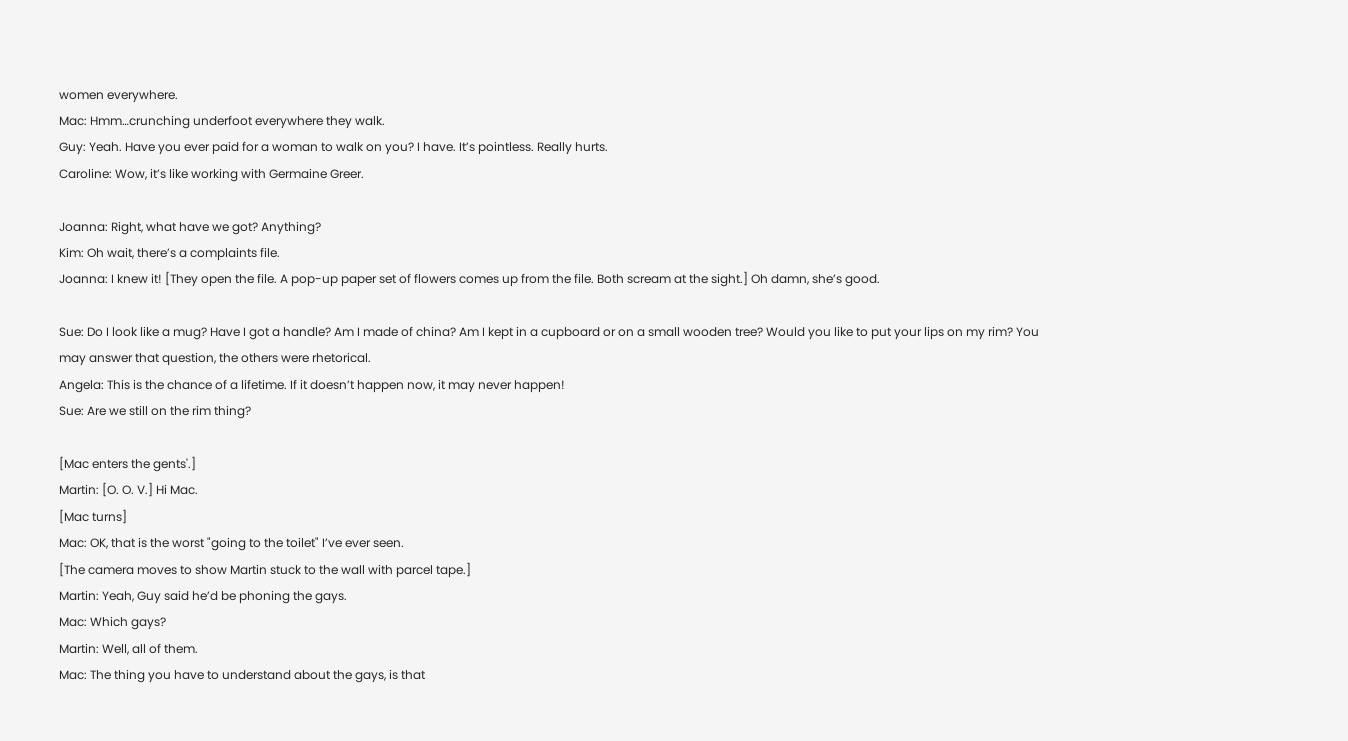women everywhere.
Mac: Hmm…crunching underfoot everywhere they walk.
Guy: Yeah. Have you ever paid for a woman to walk on you? I have. It’s pointless. Really hurts.
Caroline: Wow, it’s like working with Germaine Greer.

Joanna: Right, what have we got? Anything?
Kim: Oh wait, there’s a complaints file.
Joanna: I knew it! [They open the file. A pop-up paper set of flowers comes up from the file. Both scream at the sight.] Oh damn, she’s good.

Sue: Do I look like a mug? Have I got a handle? Am I made of china? Am I kept in a cupboard or on a small wooden tree? Would you like to put your lips on my rim? You may answer that question, the others were rhetorical.
Angela: This is the chance of a lifetime. If it doesn’t happen now, it may never happen!
Sue: Are we still on the rim thing?

[Mac enters the gents'.]
Martin: [O. O. V.] Hi Mac.
[Mac turns]
Mac: OK, that is the worst "going to the toilet" I’ve ever seen.
[The camera moves to show Martin stuck to the wall with parcel tape.]
Martin: Yeah, Guy said he’d be phoning the gays.
Mac: Which gays?
Martin: Well, all of them.
Mac: The thing you have to understand about the gays, is that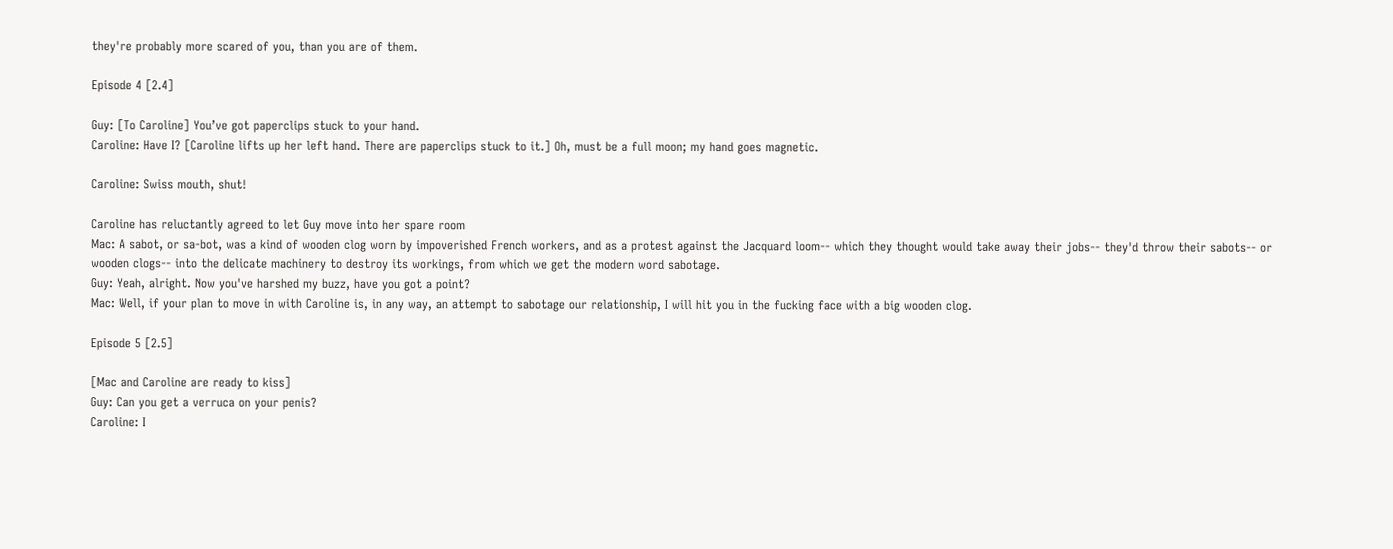they're probably more scared of you, than you are of them.

Episode 4 [2.4]

Guy: [To Caroline] You’ve got paperclips stuck to your hand.
Caroline: Have I? [Caroline lifts up her left hand. There are paperclips stuck to it.] Oh, must be a full moon; my hand goes magnetic.

Caroline: Swiss mouth, shut!

Caroline has reluctantly agreed to let Guy move into her spare room
Mac: A sabot, or sa-bot, was a kind of wooden clog worn by impoverished French workers, and as a protest against the Jacquard loom-- which they thought would take away their jobs-- they'd throw their sabots-- or wooden clogs-- into the delicate machinery to destroy its workings, from which we get the modern word sabotage.
Guy: Yeah, alright. Now you've harshed my buzz, have you got a point?
Mac: Well, if your plan to move in with Caroline is, in any way, an attempt to sabotage our relationship, I will hit you in the fucking face with a big wooden clog.

Episode 5 [2.5]

[Mac and Caroline are ready to kiss]
Guy: Can you get a verruca on your penis?
Caroline: I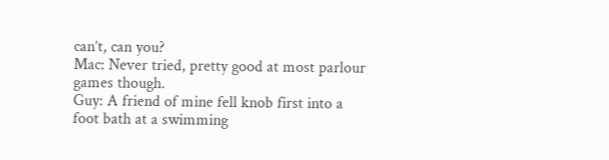can’t, can you?
Mac: Never tried, pretty good at most parlour games though.
Guy: A friend of mine fell knob first into a foot bath at a swimming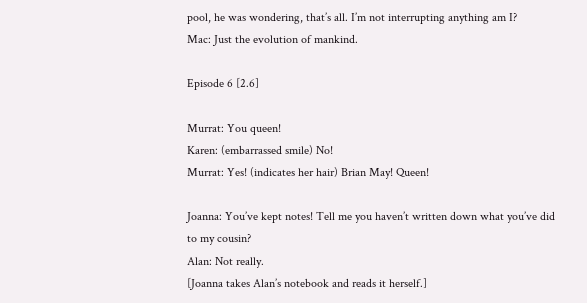pool, he was wondering, that’s all. I’m not interrupting anything am I?
Mac: Just the evolution of mankind.

Episode 6 [2.6]

Murrat: You queen!
Karen: (embarrassed smile) No!
Murrat: Yes! (indicates her hair) Brian May! Queen!

Joanna: You’ve kept notes! Tell me you haven’t written down what you’ve did to my cousin?
Alan: Not really.
[Joanna takes Alan’s notebook and reads it herself.]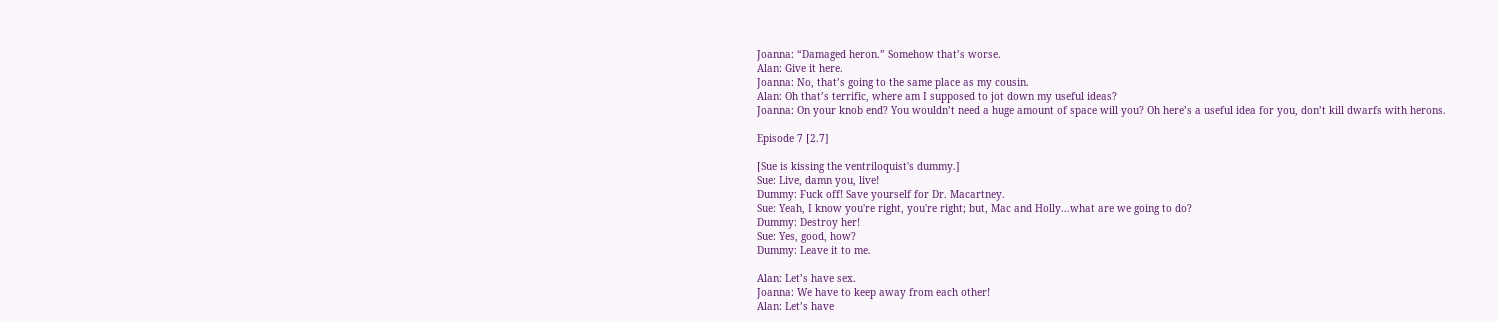Joanna: “Damaged heron.” Somehow that’s worse.
Alan: Give it here.
Joanna: No, that’s going to the same place as my cousin.
Alan: Oh that’s terrific, where am I supposed to jot down my useful ideas?
Joanna: On your knob end? You wouldn’t need a huge amount of space will you? Oh here’s a useful idea for you, don’t kill dwarfs with herons.

Episode 7 [2.7]

[Sue is kissing the ventriloquist's dummy.]
Sue: Live, damn you, live!
Dummy: Fuck off! Save yourself for Dr. Macartney.
Sue: Yeah, I know you're right, you're right; but, Mac and Holly...what are we going to do?
Dummy: Destroy her!
Sue: Yes, good, how?
Dummy: Leave it to me.

Alan: Let’s have sex.
Joanna: We have to keep away from each other!
Alan: Let’s have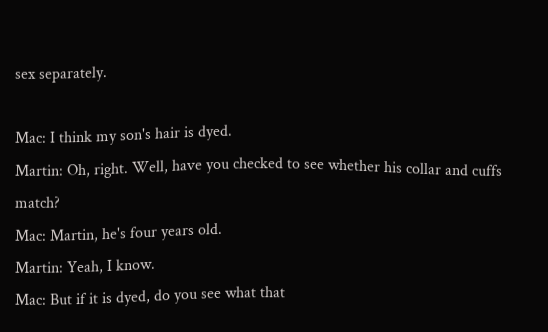sex separately.

Mac: I think my son's hair is dyed.
Martin: Oh, right. Well, have you checked to see whether his collar and cuffs match?
Mac: Martin, he's four years old.
Martin: Yeah, I know.
Mac: But if it is dyed, do you see what that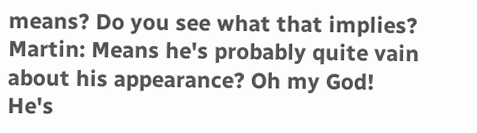means? Do you see what that implies?
Martin: Means he's probably quite vain about his appearance? Oh my God! He's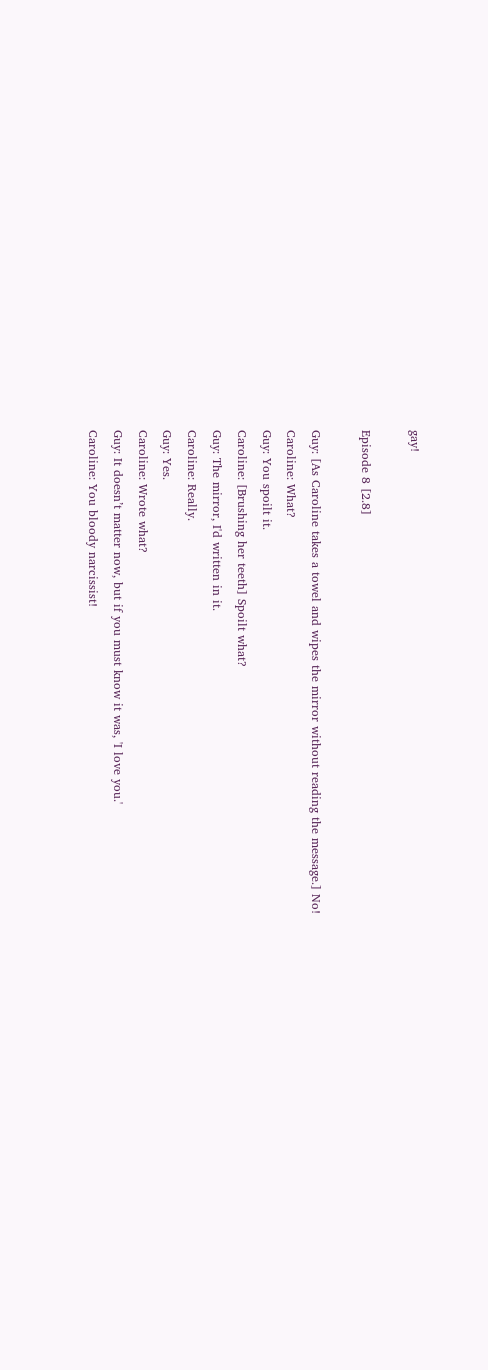gay!

Episode 8 [2.8]

Guy: [As Caroline takes a towel and wipes the mirror without reading the message.] No!
Caroline: What?
Guy: You spoilt it.
Caroline: [Brushing her teeth] Spoilt what?
Guy: The mirror, I'd written in it.
Caroline: Really.
Guy: Yes.
Caroline: Wrote what?
Guy: It doesn’t matter now, but if you must know it was, 'I love you.'
Caroline: You bloody narcissist!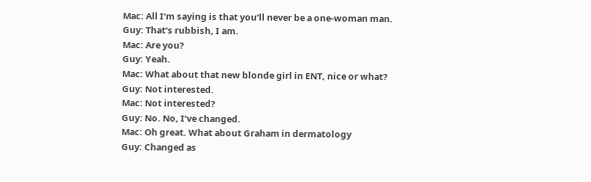Mac: All I’m saying is that you’ll never be a one-woman man.
Guy: That’s rubbish, I am.
Mac: Are you?
Guy: Yeah.
Mac: What about that new blonde girl in ENT, nice or what?
Guy: Not interested.
Mac: Not interested?
Guy: No. No, I’ve changed.
Mac: Oh great. What about Graham in dermatology
Guy: Changed as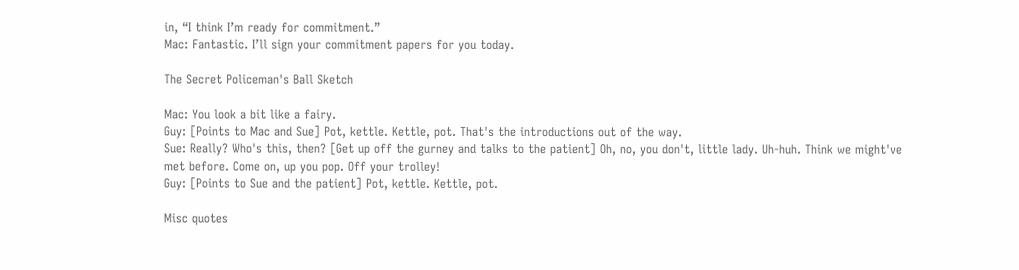in, “I think I’m ready for commitment.”
Mac: Fantastic. I’ll sign your commitment papers for you today.

The Secret Policeman's Ball Sketch

Mac: You look a bit like a fairy.
Guy: [Points to Mac and Sue] Pot, kettle. Kettle, pot. That's the introductions out of the way.
Sue: Really? Who's this, then? [Get up off the gurney and talks to the patient] Oh, no, you don't, little lady. Uh-huh. Think we might've met before. Come on, up you pop. Off your trolley!
Guy: [Points to Sue and the patient] Pot, kettle. Kettle, pot.

Misc quotes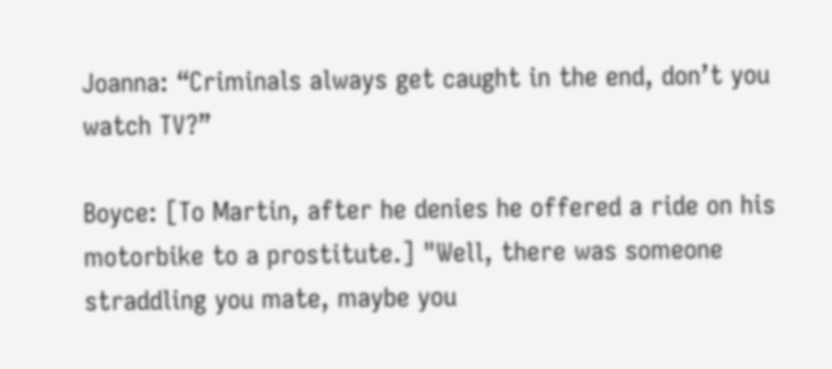Joanna: “Criminals always get caught in the end, don’t you watch TV?”

Boyce: [To Martin, after he denies he offered a ride on his motorbike to a prostitute.] "Well, there was someone straddling you mate, maybe you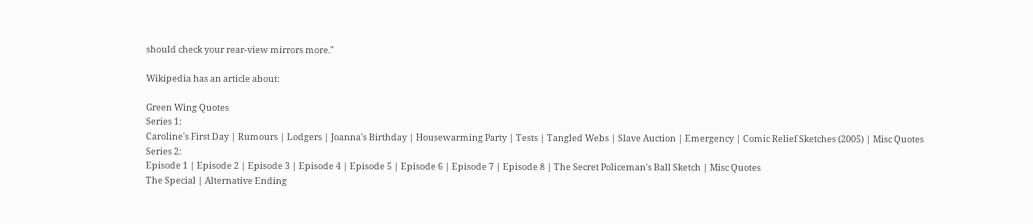should check your rear-view mirrors more."

Wikipedia has an article about:

Green Wing Quotes
Series 1:
Caroline's First Day | Rumours | Lodgers | Joanna's Birthday | Housewarming Party | Tests | Tangled Webs | Slave Auction | Emergency | Comic Relief Sketches (2005) | Misc Quotes
Series 2:
Episode 1 | Episode 2 | Episode 3 | Episode 4 | Episode 5 | Episode 6 | Episode 7 | Episode 8 | The Secret Policeman's Ball Sketch | Misc Quotes
The Special | Alternative Ending